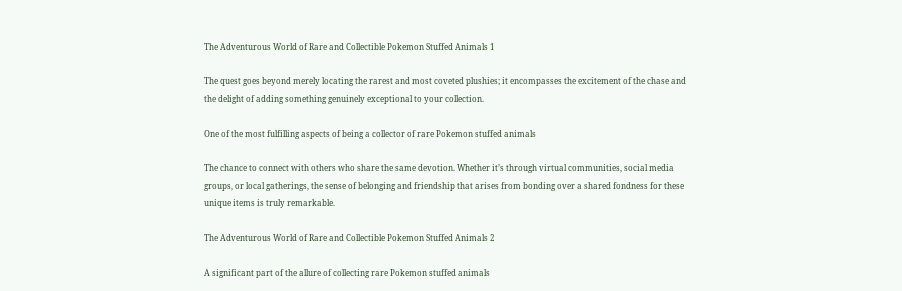The Adventurous World of Rare and Collectible Pokemon Stuffed Animals 1

The quest goes beyond merely locating the rarest and most coveted plushies; it encompasses the excitement of the chase and the delight of adding something genuinely exceptional to your collection.

One of the most fulfilling aspects of being a collector of rare Pokemon stuffed animals

The chance to connect with others who share the same devotion. Whether it’s through virtual communities, social media groups, or local gatherings, the sense of belonging and friendship that arises from bonding over a shared fondness for these unique items is truly remarkable.

The Adventurous World of Rare and Collectible Pokemon Stuffed Animals 2

A significant part of the allure of collecting rare Pokemon stuffed animals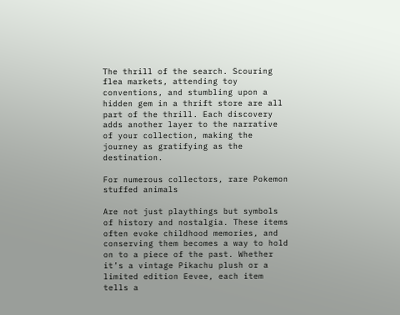The thrill of the search. Scouring flea markets, attending toy conventions, and stumbling upon a hidden gem in a thrift store are all part of the thrill. Each discovery adds another layer to the narrative of your collection, making the journey as gratifying as the destination.

For numerous collectors, rare Pokemon stuffed animals

Are not just playthings but symbols of history and nostalgia. These items often evoke childhood memories, and conserving them becomes a way to hold on to a piece of the past. Whether it’s a vintage Pikachu plush or a limited edition Eevee, each item tells a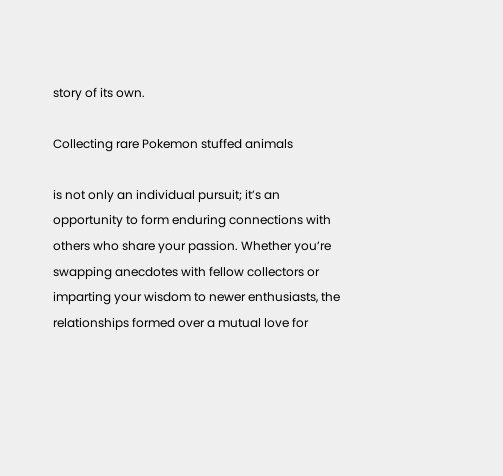story of its own.

Collecting rare Pokemon stuffed animals

is not only an individual pursuit; it’s an opportunity to form enduring connections with others who share your passion. Whether you’re swapping anecdotes with fellow collectors or imparting your wisdom to newer enthusiasts, the relationships formed over a mutual love for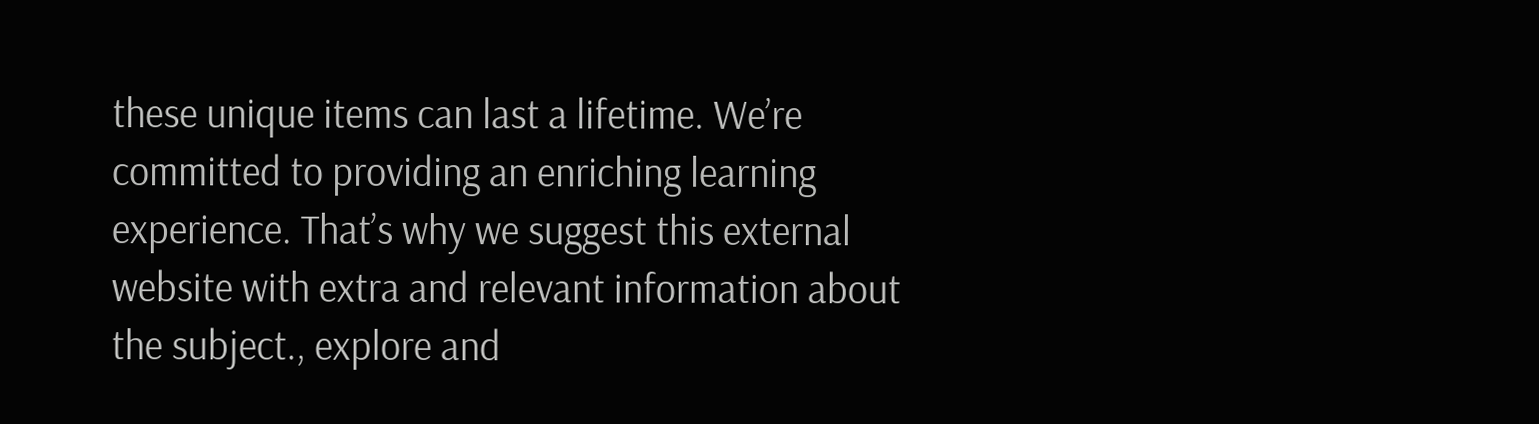these unique items can last a lifetime. We’re committed to providing an enriching learning experience. That’s why we suggest this external website with extra and relevant information about the subject., explore and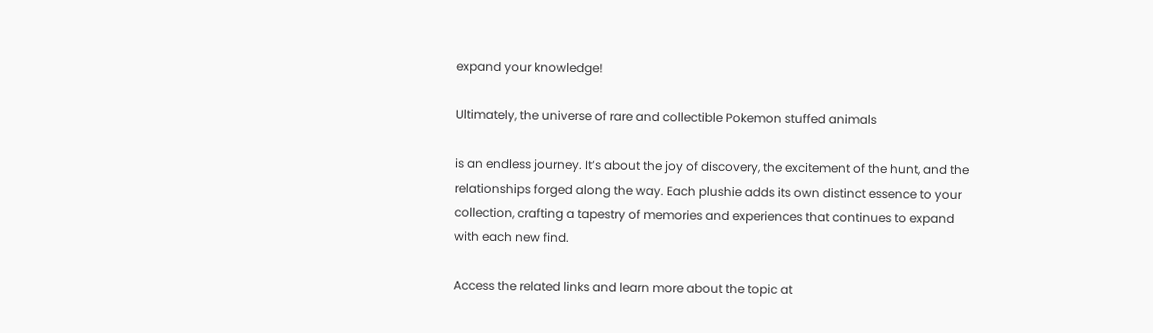expand your knowledge!

Ultimately, the universe of rare and collectible Pokemon stuffed animals

is an endless journey. It’s about the joy of discovery, the excitement of the hunt, and the relationships forged along the way. Each plushie adds its own distinct essence to your collection, crafting a tapestry of memories and experiences that continues to expand with each new find.

Access the related links and learn more about the topic at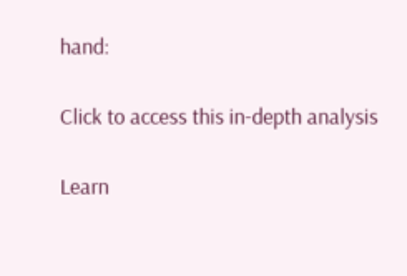hand:

Click to access this in-depth analysis

Learn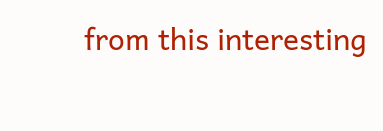from this interesting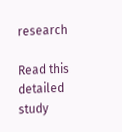research

Read this detailed study